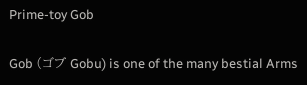Prime-toy Gob

Gob (ゴブ Gobu) is one of the many bestial Arms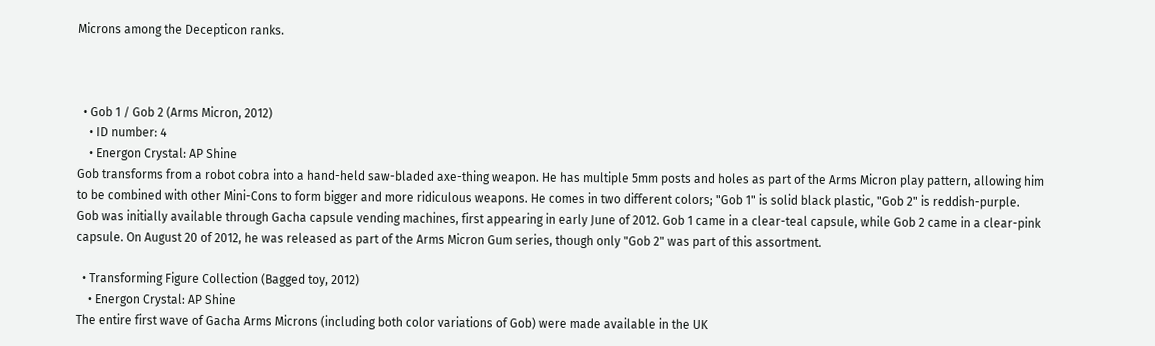Microns among the Decepticon ranks.



  • Gob 1 / Gob 2 (Arms Micron, 2012)
    • ID number: 4
    • Energon Crystal: AP Shine
Gob transforms from a robot cobra into a hand-held saw-bladed axe-thing weapon. He has multiple 5mm posts and holes as part of the Arms Micron play pattern, allowing him to be combined with other Mini-Cons to form bigger and more ridiculous weapons. He comes in two different colors; "Gob 1" is solid black plastic, "Gob 2" is reddish-purple.
Gob was initially available through Gacha capsule vending machines, first appearing in early June of 2012. Gob 1 came in a clear-teal capsule, while Gob 2 came in a clear-pink capsule. On August 20 of 2012, he was released as part of the Arms Micron Gum series, though only "Gob 2" was part of this assortment.

  • Transforming Figure Collection (Bagged toy, 2012)
    • Energon Crystal: AP Shine
The entire first wave of Gacha Arms Microns (including both color variations of Gob) were made available in the UK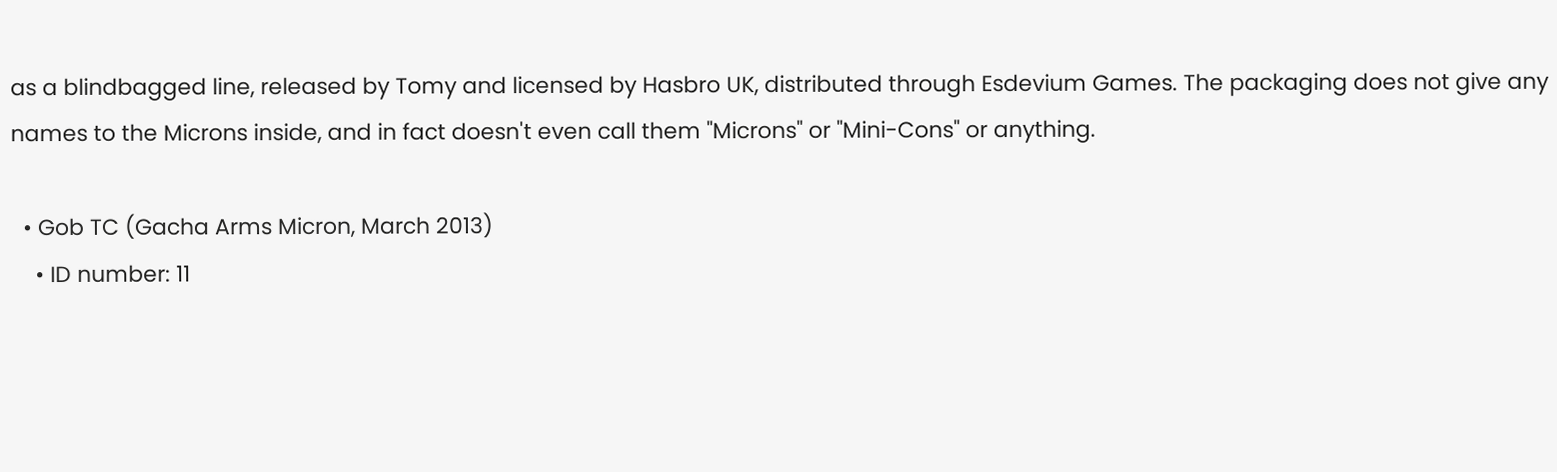as a blindbagged line, released by Tomy and licensed by Hasbro UK, distributed through Esdevium Games. The packaging does not give any names to the Microns inside, and in fact doesn't even call them "Microns" or "Mini-Cons" or anything.

  • Gob TC (Gacha Arms Micron, March 2013)
    • ID number: 11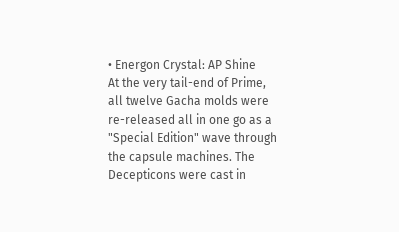• Energon Crystal: AP Shine
At the very tail-end of Prime, all twelve Gacha molds were re-released all in one go as a "Special Edition" wave through the capsule machines. The Decepticons were cast in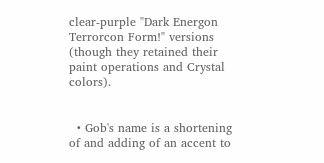clear-purple "Dark Energon Terrorcon Form!" versions (though they retained their paint operations and Crystal colors).


  • Gob's name is a shortening of and adding of an accent to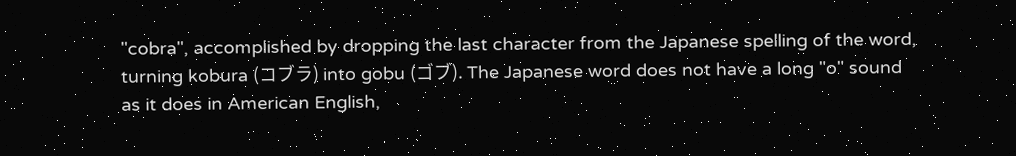"cobra", accomplished by dropping the last character from the Japanese spelling of the word, turning kobura (コブラ) into gobu (ゴブ). The Japanese word does not have a long "o" sound as it does in American English,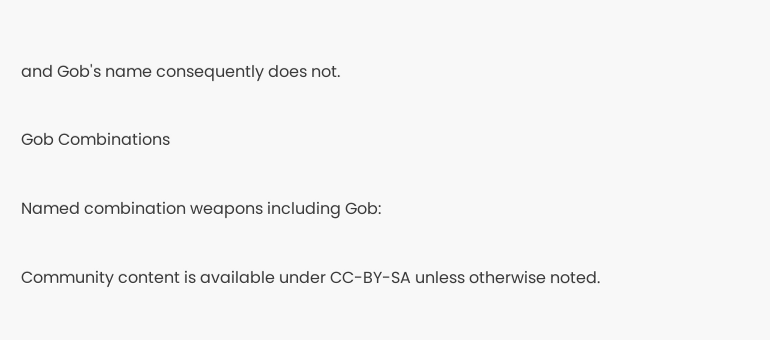and Gob's name consequently does not.

Gob Combinations

Named combination weapons including Gob:

Community content is available under CC-BY-SA unless otherwise noted.